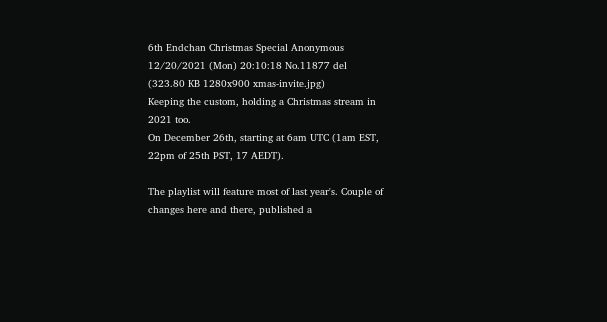6th Endchan Christmas Special Anonymous 12/20/2021 (Mon) 20:10:18 No.11877 del
(323.80 KB 1280x900 xmas-invite.jpg)
Keeping the custom, holding a Christmas stream in 2021 too.
On December 26th, starting at 6am UTC (1am EST, 22pm of 25th PST, 17 AEDT).

The playlist will feature most of last year's. Couple of changes here and there, published a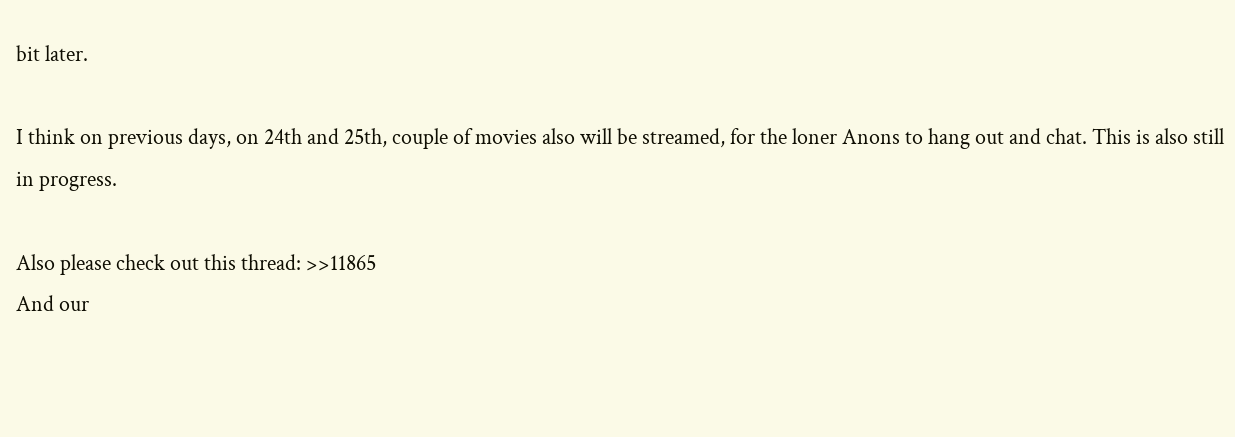bit later.

I think on previous days, on 24th and 25th, couple of movies also will be streamed, for the loner Anons to hang out and chat. This is also still in progress.

Also please check out this thread: >>11865
And our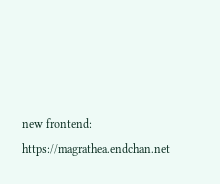new frontend: https://magrathea.endchan.net